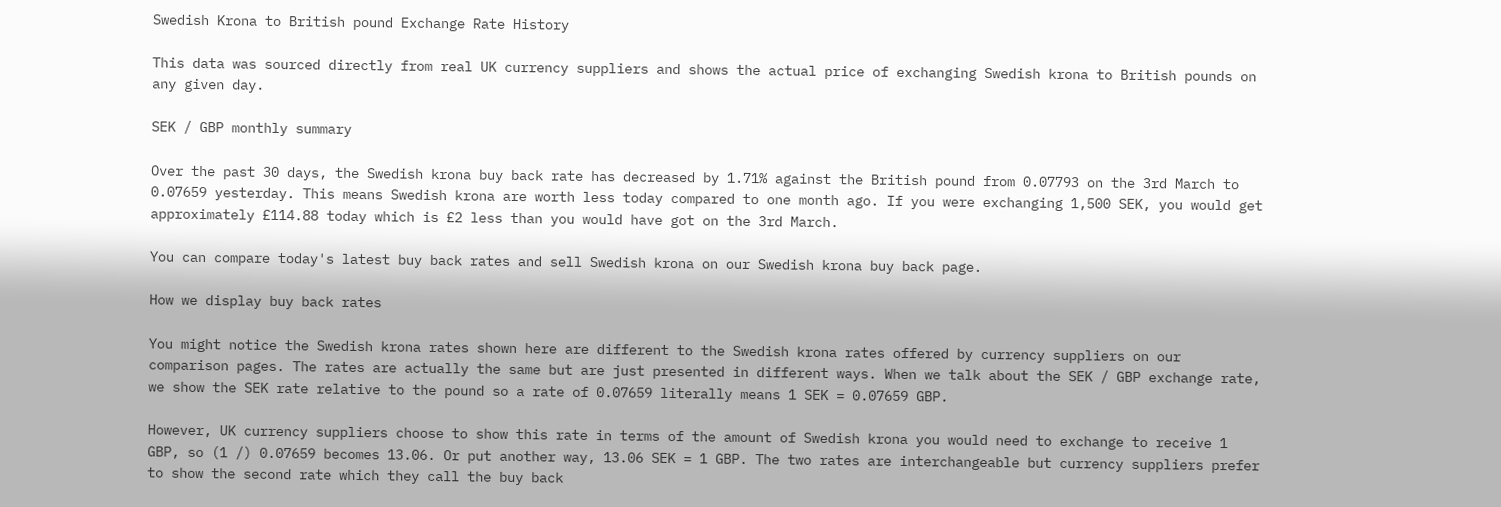Swedish Krona to British pound Exchange Rate History

This data was sourced directly from real UK currency suppliers and shows the actual price of exchanging Swedish krona to British pounds on any given day.

SEK / GBP monthly summary

Over the past 30 days, the Swedish krona buy back rate has decreased by 1.71% against the British pound from 0.07793 on the 3rd March to 0.07659 yesterday. This means Swedish krona are worth less today compared to one month ago. If you were exchanging 1,500 SEK, you would get approximately £114.88 today which is £2 less than you would have got on the 3rd March.

You can compare today's latest buy back rates and sell Swedish krona on our Swedish krona buy back page.

How we display buy back rates

You might notice the Swedish krona rates shown here are different to the Swedish krona rates offered by currency suppliers on our comparison pages. The rates are actually the same but are just presented in different ways. When we talk about the SEK / GBP exchange rate, we show the SEK rate relative to the pound so a rate of 0.07659 literally means 1 SEK = 0.07659 GBP.

However, UK currency suppliers choose to show this rate in terms of the amount of Swedish krona you would need to exchange to receive 1 GBP, so (1 /) 0.07659 becomes 13.06. Or put another way, 13.06 SEK = 1 GBP. The two rates are interchangeable but currency suppliers prefer to show the second rate which they call the buy back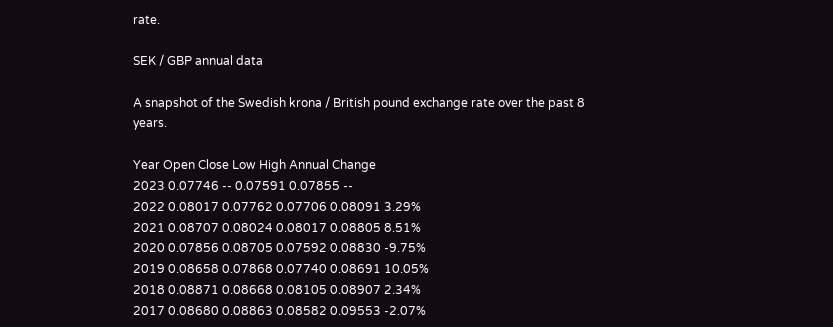rate.

SEK / GBP annual data

A snapshot of the Swedish krona / British pound exchange rate over the past 8 years.

Year Open Close Low High Annual Change
2023 0.07746 -- 0.07591 0.07855 --
2022 0.08017 0.07762 0.07706 0.08091 3.29%
2021 0.08707 0.08024 0.08017 0.08805 8.51%
2020 0.07856 0.08705 0.07592 0.08830 -9.75%
2019 0.08658 0.07868 0.07740 0.08691 10.05%
2018 0.08871 0.08668 0.08105 0.08907 2.34%
2017 0.08680 0.08863 0.08582 0.09553 -2.07%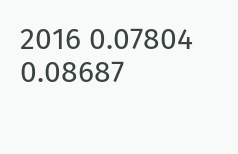2016 0.07804 0.08687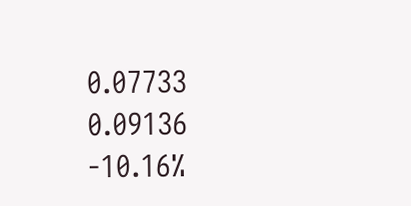0.07733 0.09136 -10.16%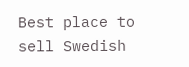Best place to sell Swedish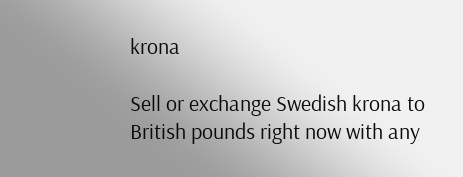krona

Sell or exchange Swedish krona to British pounds right now with any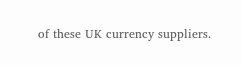of these UK currency suppliers.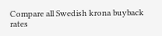Compare all Swedish krona buyback rates